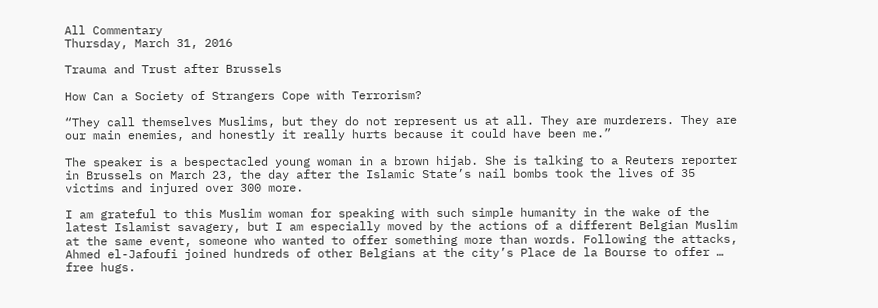All Commentary
Thursday, March 31, 2016

Trauma and Trust after Brussels

How Can a Society of Strangers Cope with Terrorism?

“They call themselves Muslims, but they do not represent us at all. They are murderers. They are our main enemies, and honestly it really hurts because it could have been me.”

The speaker is a bespectacled young woman in a brown hijab. She is talking to a Reuters reporter in Brussels on March 23, the day after the Islamic State’s nail bombs took the lives of 35 victims and injured over 300 more.

I am grateful to this Muslim woman for speaking with such simple humanity in the wake of the latest Islamist savagery, but I am especially moved by the actions of a different Belgian Muslim at the same event, someone who wanted to offer something more than words. Following the attacks, Ahmed el-Jafoufi joined hundreds of other Belgians at the city’s Place de la Bourse to offer … free hugs.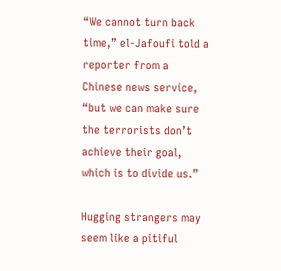“We cannot turn back time,” el-Jafoufi told a reporter from a Chinese news service, “but we can make sure the terrorists don’t achieve their goal, which is to divide us.”

Hugging strangers may seem like a pitiful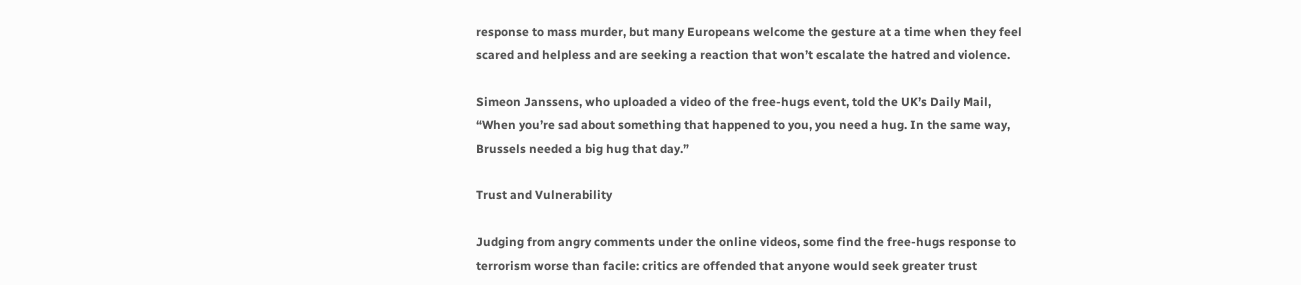response to mass murder, but many Europeans welcome the gesture at a time when they feel scared and helpless and are seeking a reaction that won’t escalate the hatred and violence.

Simeon Janssens, who uploaded a video of the free-hugs event, told the UK’s Daily Mail, “When you’re sad about something that happened to you, you need a hug. In the same way, Brussels needed a big hug that day.”

Trust and Vulnerability

Judging from angry comments under the online videos, some find the free-hugs response to terrorism worse than facile: critics are offended that anyone would seek greater trust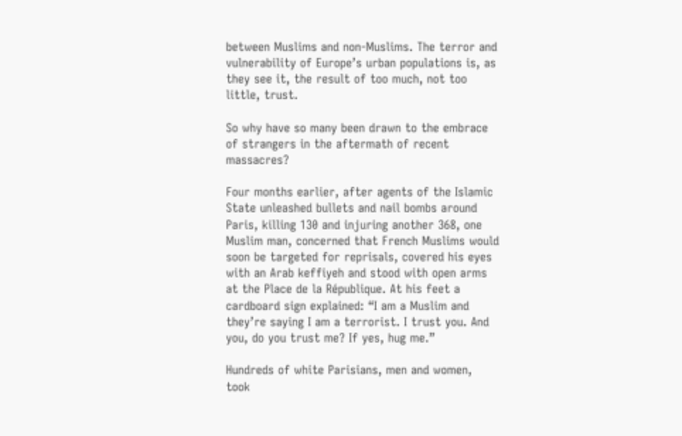between Muslims and non-Muslims. The terror and vulnerability of Europe’s urban populations is, as they see it, the result of too much, not too little, trust.

So why have so many been drawn to the embrace of strangers in the aftermath of recent massacres?

Four months earlier, after agents of the Islamic State unleashed bullets and nail bombs around Paris, killing 130 and injuring another 368, one Muslim man, concerned that French Muslims would soon be targeted for reprisals, covered his eyes with an Arab keffiyeh and stood with open arms at the Place de la République. At his feet a cardboard sign explained: “I am a Muslim and they’re saying I am a terrorist. I trust you. And you, do you trust me? If yes, hug me.”

Hundreds of white Parisians, men and women, took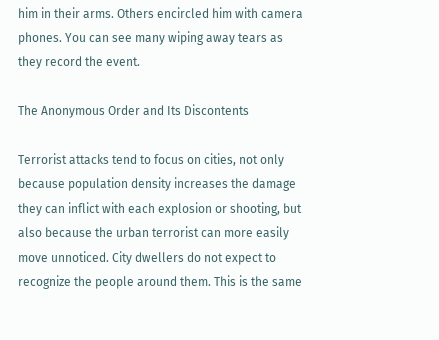him in their arms. Others encircled him with camera phones. You can see many wiping away tears as they record the event.

The Anonymous Order and Its Discontents

Terrorist attacks tend to focus on cities, not only because population density increases the damage they can inflict with each explosion or shooting, but also because the urban terrorist can more easily move unnoticed. City dwellers do not expect to recognize the people around them. This is the same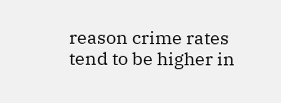reason crime rates tend to be higher in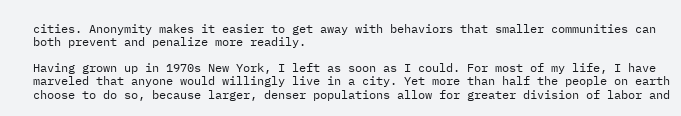cities. Anonymity makes it easier to get away with behaviors that smaller communities can both prevent and penalize more readily.

Having grown up in 1970s New York, I left as soon as I could. For most of my life, I have marveled that anyone would willingly live in a city. Yet more than half the people on earth choose to do so, because larger, denser populations allow for greater division of labor and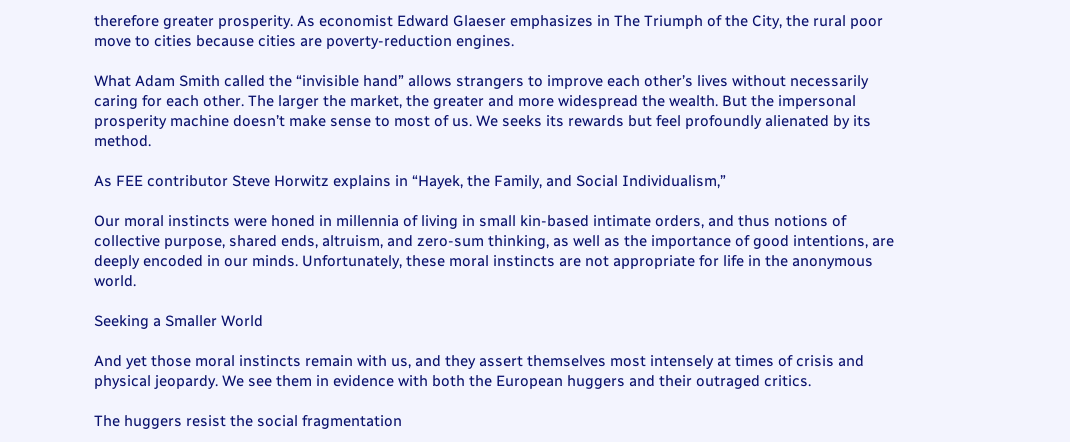therefore greater prosperity. As economist Edward Glaeser emphasizes in The Triumph of the City, the rural poor move to cities because cities are poverty-reduction engines.

What Adam Smith called the “invisible hand” allows strangers to improve each other’s lives without necessarily caring for each other. The larger the market, the greater and more widespread the wealth. But the impersonal prosperity machine doesn’t make sense to most of us. We seeks its rewards but feel profoundly alienated by its method.

As FEE contributor Steve Horwitz explains in “Hayek, the Family, and Social Individualism,”

Our moral instincts were honed in millennia of living in small kin-based intimate orders, and thus notions of collective purpose, shared ends, altruism, and zero-sum thinking, as well as the importance of good intentions, are deeply encoded in our minds. Unfortunately, these moral instincts are not appropriate for life in the anonymous world.

Seeking a Smaller World

And yet those moral instincts remain with us, and they assert themselves most intensely at times of crisis and physical jeopardy. We see them in evidence with both the European huggers and their outraged critics.

The huggers resist the social fragmentation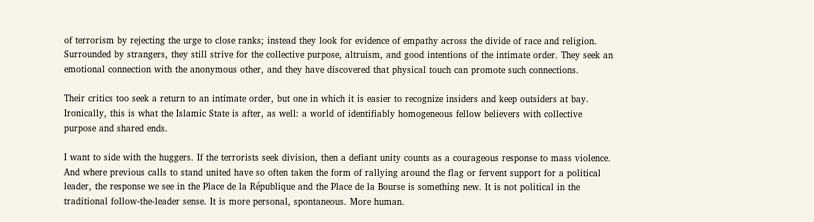of terrorism by rejecting the urge to close ranks; instead they look for evidence of empathy across the divide of race and religion. Surrounded by strangers, they still strive for the collective purpose, altruism, and good intentions of the intimate order. They seek an emotional connection with the anonymous other, and they have discovered that physical touch can promote such connections.

Their critics too seek a return to an intimate order, but one in which it is easier to recognize insiders and keep outsiders at bay. Ironically, this is what the Islamic State is after, as well: a world of identifiably homogeneous fellow believers with collective purpose and shared ends.

I want to side with the huggers. If the terrorists seek division, then a defiant unity counts as a courageous response to mass violence. And where previous calls to stand united have so often taken the form of rallying around the flag or fervent support for a political leader, the response we see in the Place de la République and the Place de la Bourse is something new. It is not political in the traditional follow-the-leader sense. It is more personal, spontaneous. More human.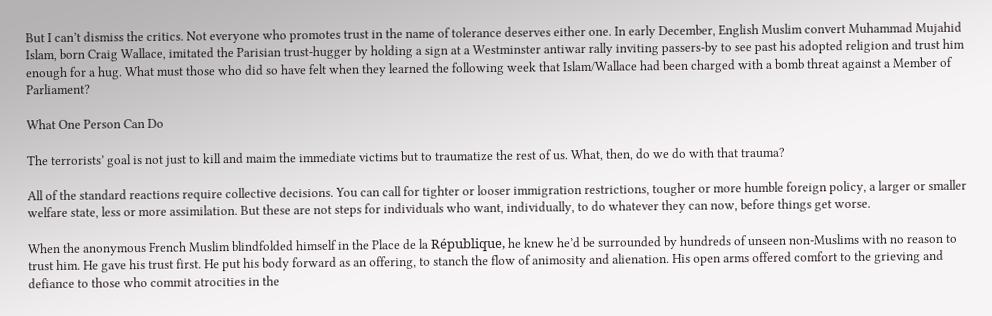But I can’t dismiss the critics. Not everyone who promotes trust in the name of tolerance deserves either one. In early December, English Muslim convert Muhammad Mujahid Islam, born Craig Wallace, imitated the Parisian trust-hugger by holding a sign at a Westminster antiwar rally inviting passers-by to see past his adopted religion and trust him enough for a hug. What must those who did so have felt when they learned the following week that Islam/Wallace had been charged with a bomb threat against a Member of Parliament?

What One Person Can Do

The terrorists’ goal is not just to kill and maim the immediate victims but to traumatize the rest of us. What, then, do we do with that trauma?

All of the standard reactions require collective decisions. You can call for tighter or looser immigration restrictions, tougher or more humble foreign policy, a larger or smaller welfare state, less or more assimilation. But these are not steps for individuals who want, individually, to do whatever they can now, before things get worse.

When the anonymous French Muslim blindfolded himself in the Place de la République, he knew he’d be surrounded by hundreds of unseen non-Muslims with no reason to trust him. He gave his trust first. He put his body forward as an offering, to stanch the flow of animosity and alienation. His open arms offered comfort to the grieving and defiance to those who commit atrocities in the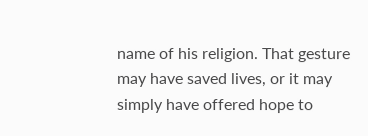name of his religion. That gesture may have saved lives, or it may simply have offered hope to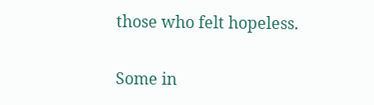those who felt hopeless.

Some in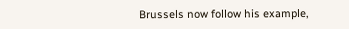Brussels now follow his example,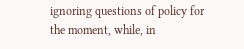ignoring questions of policy for the moment, while, in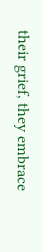their grief, they embrace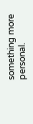something more personal.